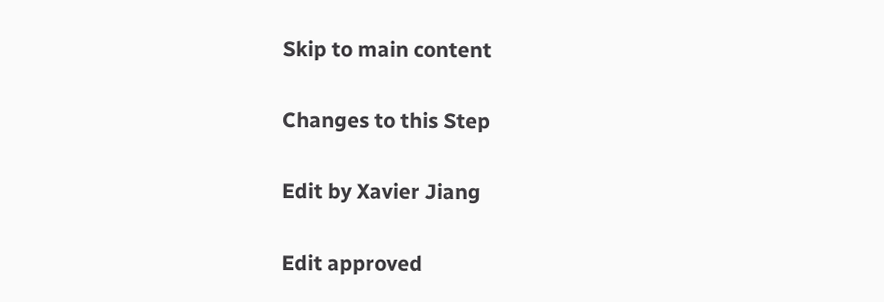Skip to main content

Changes to this Step

Edit by Xavier Jiang

Edit approved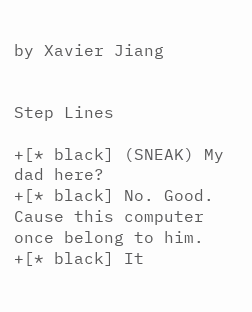by Xavier Jiang


Step Lines

+[* black] (SNEAK) My dad here?
+[* black] No. Good. Cause this computer once belong to him.
+[* black] It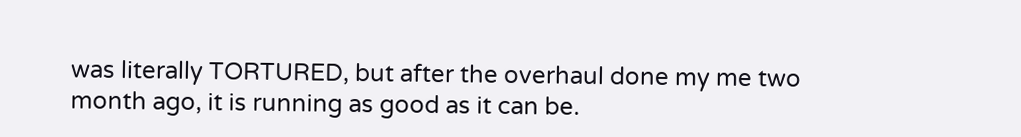was literally TORTURED, but after the overhaul done my me two month ago, it is running as good as it can be.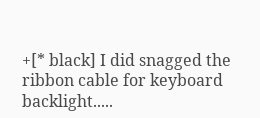+[* black] I did snagged the ribbon cable for keyboard backlight.....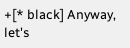+[* black] Anyway, let's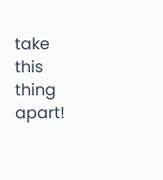take this thing apart!